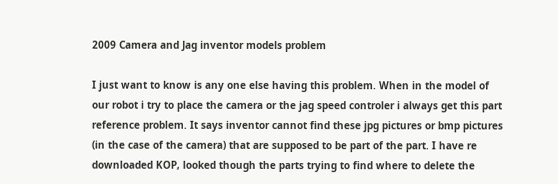2009 Camera and Jag inventor models problem

I just want to know is any one else having this problem. When in the model of our robot i try to place the camera or the jag speed controler i always get this part reference problem. It says inventor cannot find these jpg pictures or bmp pictures (in the case of the camera) that are supposed to be part of the part. I have re downloaded KOP, looked though the parts trying to find where to delete the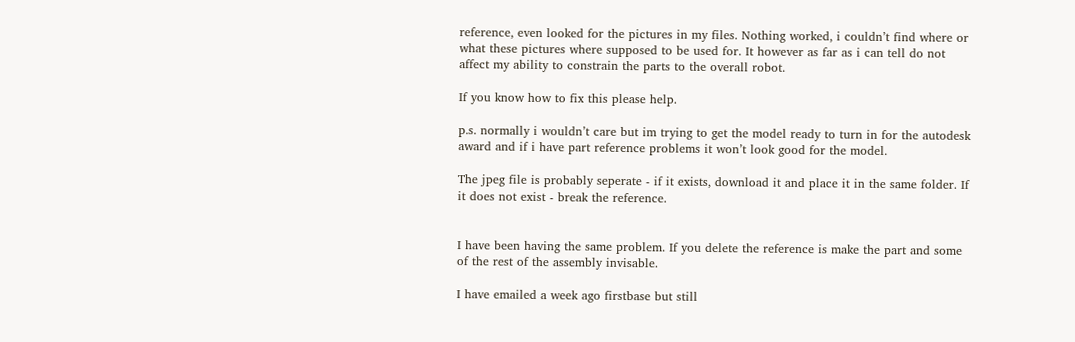reference, even looked for the pictures in my files. Nothing worked, i couldn’t find where or what these pictures where supposed to be used for. It however as far as i can tell do not affect my ability to constrain the parts to the overall robot.

If you know how to fix this please help.

p.s. normally i wouldn’t care but im trying to get the model ready to turn in for the autodesk award and if i have part reference problems it won’t look good for the model.

The jpeg file is probably seperate - if it exists, download it and place it in the same folder. If it does not exist - break the reference.


I have been having the same problem. If you delete the reference is make the part and some of the rest of the assembly invisable.

I have emailed a week ago firstbase but still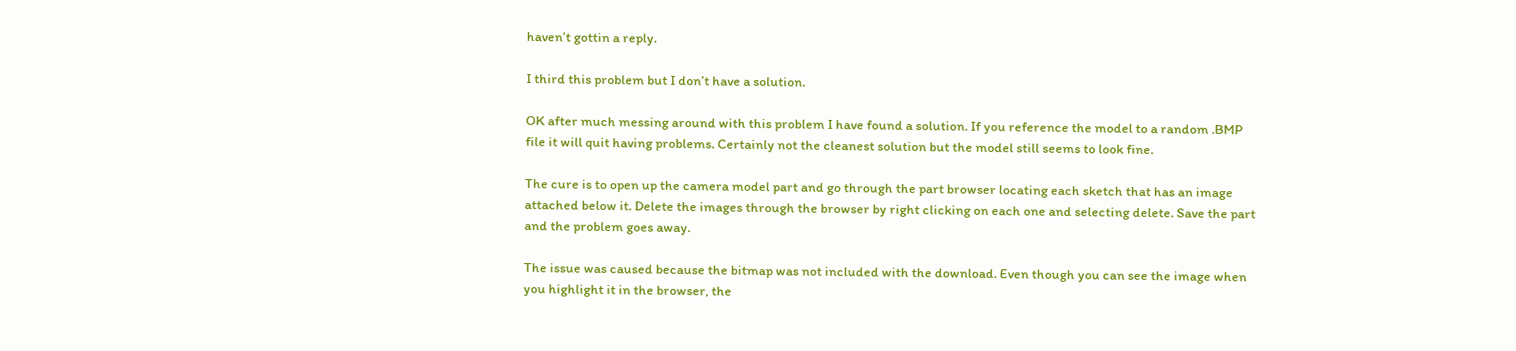haven’t gottin a reply.

I third this problem but I don’t have a solution.

OK after much messing around with this problem I have found a solution. If you reference the model to a random .BMP file it will quit having problems. Certainly not the cleanest solution but the model still seems to look fine.

The cure is to open up the camera model part and go through the part browser locating each sketch that has an image attached below it. Delete the images through the browser by right clicking on each one and selecting delete. Save the part and the problem goes away.

The issue was caused because the bitmap was not included with the download. Even though you can see the image when you highlight it in the browser, the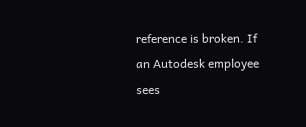reference is broken. If an Autodesk employee sees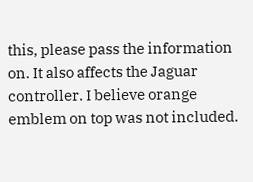this, please pass the information on. It also affects the Jaguar controller. I believe orange emblem on top was not included.